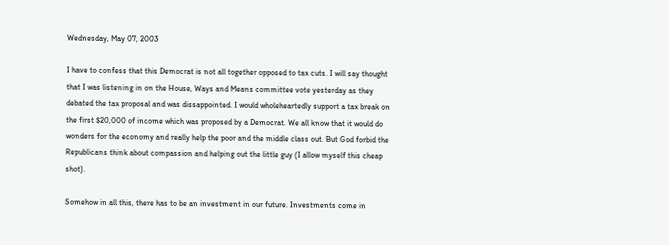Wednesday, May 07, 2003

I have to confess that this Democrat is not all together opposed to tax cuts. I will say thought that I was listening in on the House, Ways and Means committee vote yesterday as they debated the tax proposal and was dissappointed. I would wholeheartedly support a tax break on the first $20,000 of income which was proposed by a Democrat. We all know that it would do wonders for the economy and really help the poor and the middle class out. But God forbid the Republicans think about compassion and helping out the little guy (I allow myself this cheap shot).

Somehow in all this, there has to be an investment in our future. Investments come in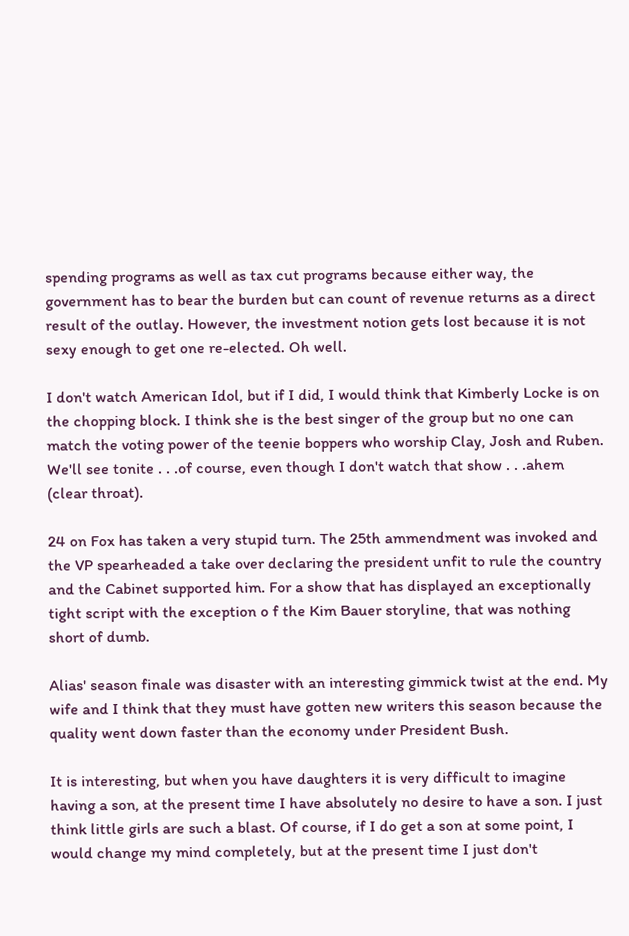spending programs as well as tax cut programs because either way, the government has to bear the burden but can count of revenue returns as a direct result of the outlay. However, the investment notion gets lost because it is not sexy enough to get one re-elected. Oh well.

I don't watch American Idol, but if I did, I would think that Kimberly Locke is on the chopping block. I think she is the best singer of the group but no one can match the voting power of the teenie boppers who worship Clay, Josh and Ruben. We'll see tonite . . .of course, even though I don't watch that show . . .ahem (clear throat).

24 on Fox has taken a very stupid turn. The 25th ammendment was invoked and the VP spearheaded a take over declaring the president unfit to rule the country and the Cabinet supported him. For a show that has displayed an exceptionally tight script with the exception o f the Kim Bauer storyline, that was nothing short of dumb.

Alias' season finale was disaster with an interesting gimmick twist at the end. My wife and I think that they must have gotten new writers this season because the quality went down faster than the economy under President Bush.

It is interesting, but when you have daughters it is very difficult to imagine having a son, at the present time I have absolutely no desire to have a son. I just think little girls are such a blast. Of course, if I do get a son at some point, I would change my mind completely, but at the present time I just don't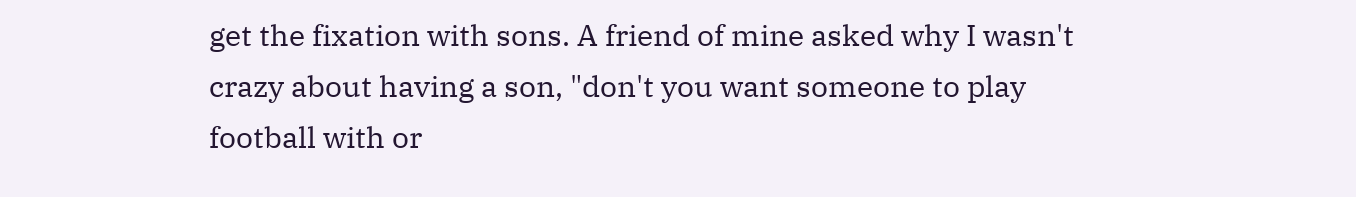get the fixation with sons. A friend of mine asked why I wasn't crazy about having a son, "don't you want someone to play football with or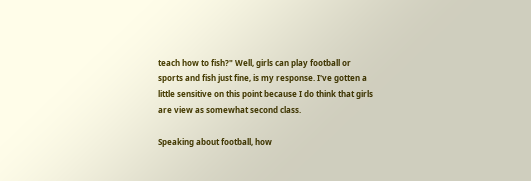teach how to fish?" Well, girls can play football or sports and fish just fine, is my response. I've gotten a little sensitive on this point because I do think that girls are view as somewhat second class.

Speaking about football, how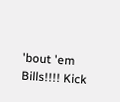'bout 'em Bills!!!! Kick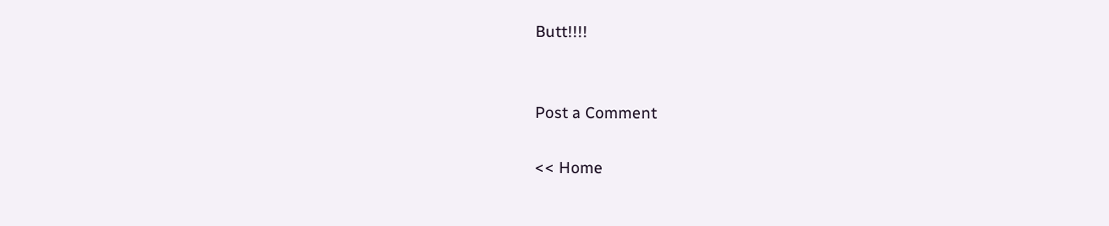Butt!!!!


Post a Comment

<< Home